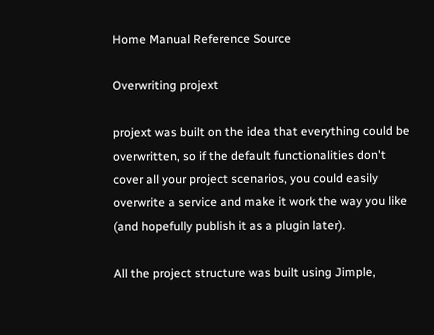Home Manual Reference Source

Overwriting projext

projext was built on the idea that everything could be overwritten, so if the default functionalities don't cover all your project scenarios, you could easily overwrite a service and make it work the way you like (and hopefully publish it as a plugin later).

All the project structure was built using Jimple,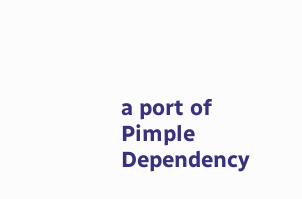a port of Pimple Dependency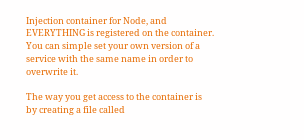Injection container for Node, and EVERYTHING is registered on the container. You can simple set your own version of a service with the same name in order to overwrite it.

The way you get access to the container is by creating a file called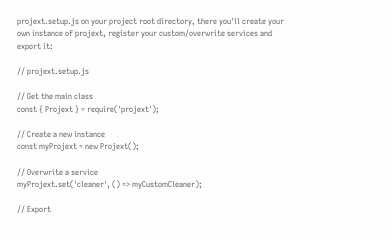projext.setup.js on your project root directory, there you'll create your own instance of projext, register your custom/overwrite services and export it:

// projext.setup.js

// Get the main class
const { Projext } = require('projext');

// Create a new instance
const myProjext = new Projext();

// Overwrite a service
myProjext.set('cleaner', () => myCustomCleaner);

// Export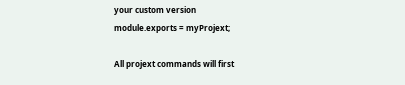your custom version
module.exports = myProjext;

All projext commands will first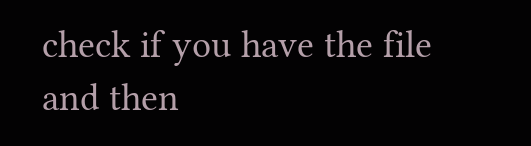check if you have the file and then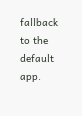fallback to the default app.